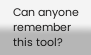Can anyone remember this tool?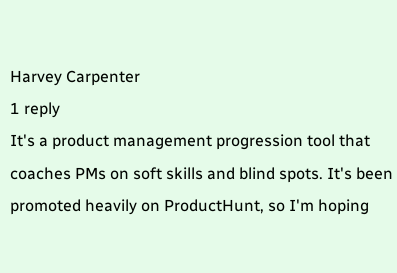Harvey Carpenter
1 reply
It's a product management progression tool that coaches PMs on soft skills and blind spots. It's been promoted heavily on ProductHunt, so I'm hoping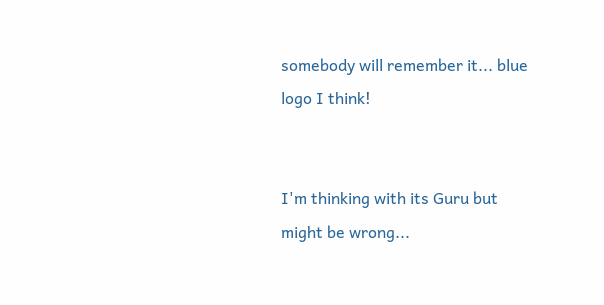somebody will remember it... blue logo I think!


I'm thinking with its Guru but might be wrong...